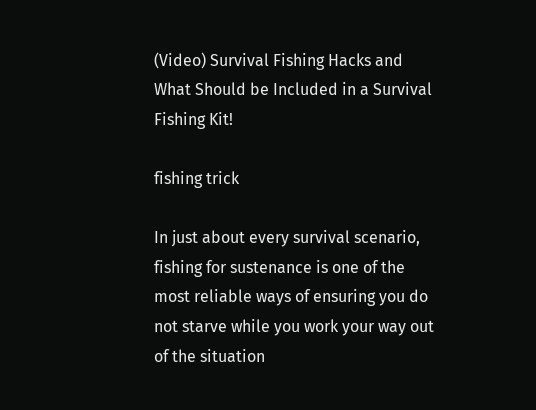(Video) Survival Fishing Hacks and What Should be Included in a Survival Fishing Kit!

fishing trick

In just about every survival scenario, fishing for sustenance is one of the most reliable ways of ensuring you do not starve while you work your way out of the situation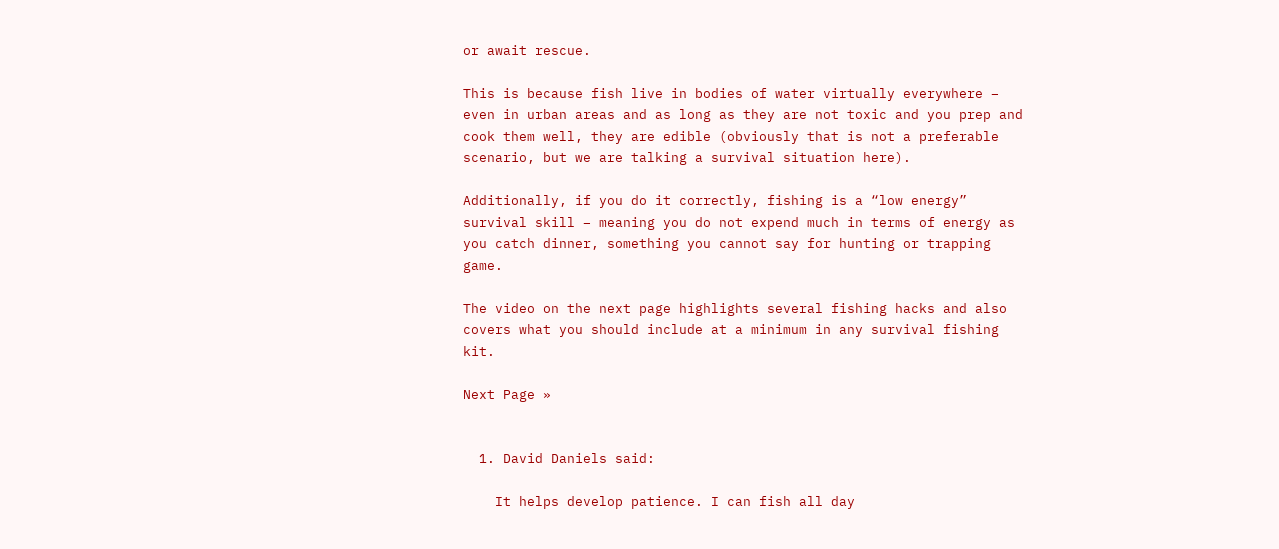or await rescue.

This is because fish live in bodies of water virtually everywhere – even in urban areas and as long as they are not toxic and you prep and cook them well, they are edible (obviously that is not a preferable scenario, but we are talking a survival situation here).

Additionally, if you do it correctly, fishing is a “low energy” survival skill – meaning you do not expend much in terms of energy as you catch dinner, something you cannot say for hunting or trapping game.

The video on the next page highlights several fishing hacks and also covers what you should include at a minimum in any survival fishing kit.

Next Page »


  1. David Daniels said:

    It helps develop patience. I can fish all day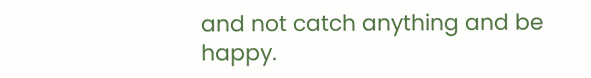and not catch anything and be happy.